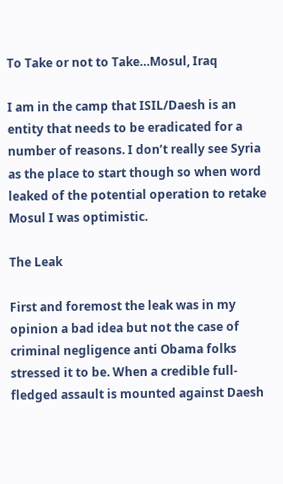To Take or not to Take…Mosul, Iraq

I am in the camp that ISIL/Daesh is an entity that needs to be eradicated for a number of reasons. I don’t really see Syria as the place to start though so when word leaked of the potential operation to retake Mosul I was optimistic.

The Leak

First and foremost the leak was in my opinion a bad idea but not the case of criminal negligence anti Obama folks stressed it to be. When a credible full-fledged assault is mounted against Daesh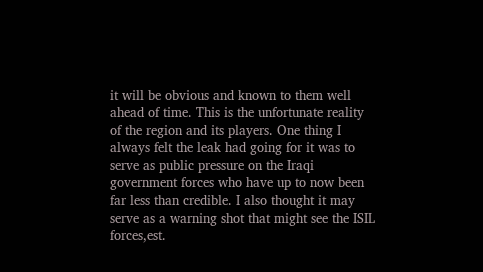it will be obvious and known to them well ahead of time. This is the unfortunate reality of the region and its players. One thing I always felt the leak had going for it was to serve as public pressure on the Iraqi government forces who have up to now been far less than credible. I also thought it may serve as a warning shot that might see the ISIL forces,est.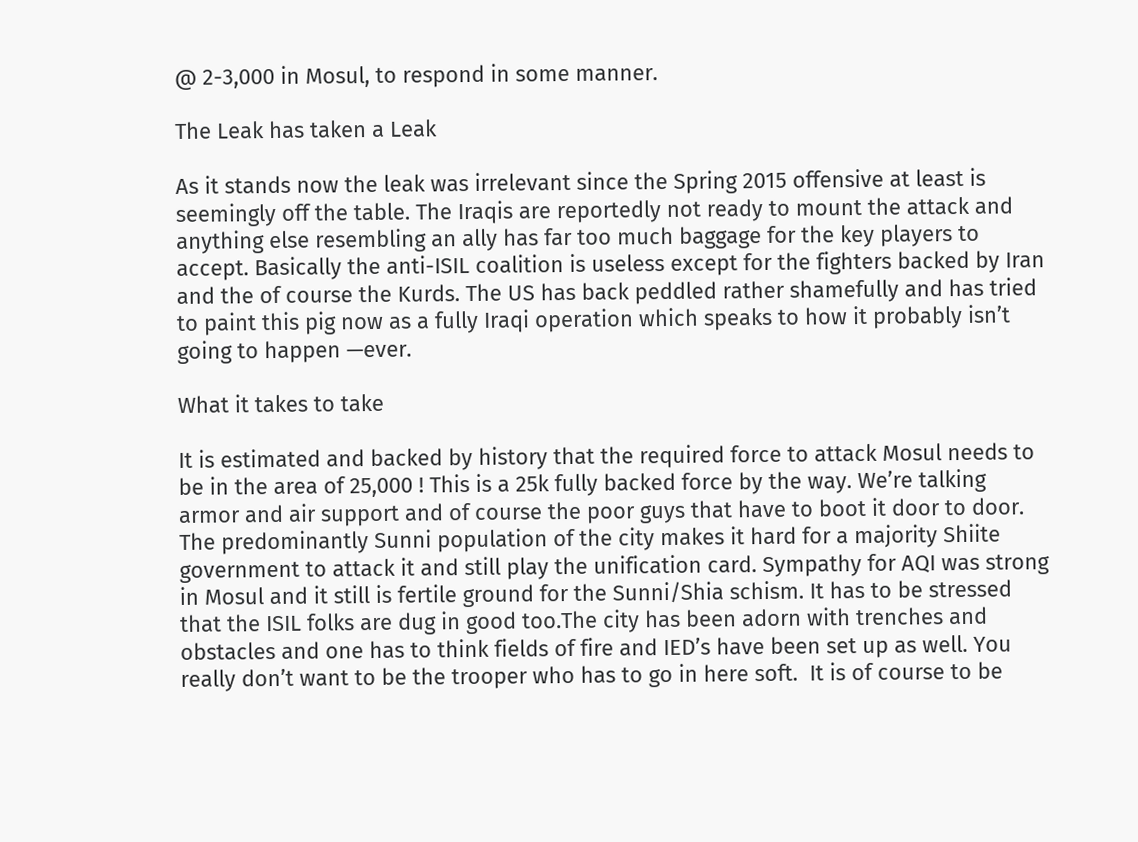@ 2-3,000 in Mosul, to respond in some manner.

The Leak has taken a Leak

As it stands now the leak was irrelevant since the Spring 2015 offensive at least is seemingly off the table. The Iraqis are reportedly not ready to mount the attack and anything else resembling an ally has far too much baggage for the key players to accept. Basically the anti-ISIL coalition is useless except for the fighters backed by Iran and the of course the Kurds. The US has back peddled rather shamefully and has tried to paint this pig now as a fully Iraqi operation which speaks to how it probably isn’t going to happen —ever.

What it takes to take

It is estimated and backed by history that the required force to attack Mosul needs to be in the area of 25,000 ! This is a 25k fully backed force by the way. We’re talking armor and air support and of course the poor guys that have to boot it door to door. The predominantly Sunni population of the city makes it hard for a majority Shiite government to attack it and still play the unification card. Sympathy for AQI was strong in Mosul and it still is fertile ground for the Sunni/Shia schism. It has to be stressed that the ISIL folks are dug in good too.The city has been adorn with trenches and obstacles and one has to think fields of fire and IED’s have been set up as well. You really don’t want to be the trooper who has to go in here soft.  It is of course to be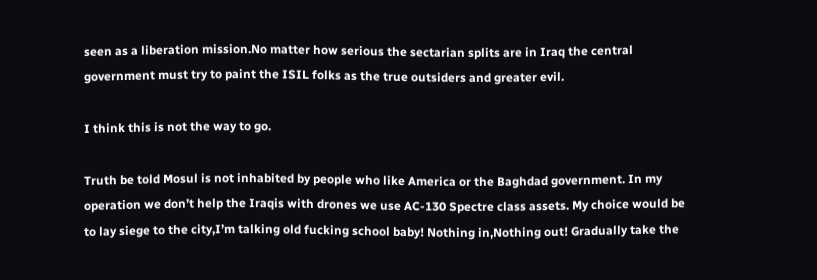seen as a liberation mission.No matter how serious the sectarian splits are in Iraq the central government must try to paint the ISIL folks as the true outsiders and greater evil.

I think this is not the way to go.

Truth be told Mosul is not inhabited by people who like America or the Baghdad government. In my operation we don’t help the Iraqis with drones we use AC-130 Spectre class assets. My choice would be to lay siege to the city,I’m talking old fucking school baby! Nothing in,Nothing out! Gradually take the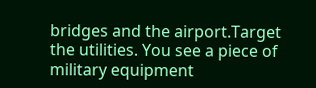bridges and the airport.Target the utilities. You see a piece of military equipment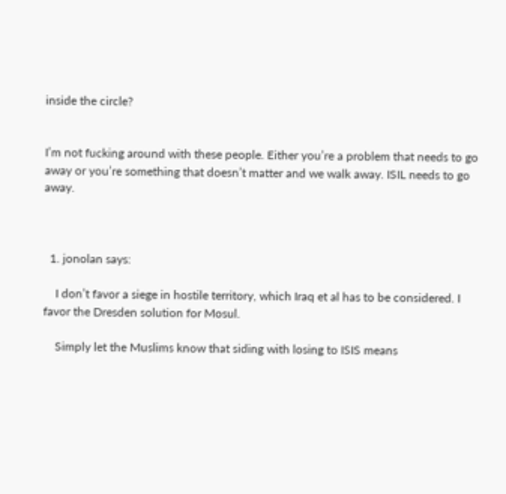inside the circle?


I’m not fucking around with these people. Either you’re a problem that needs to go away or you’re something that doesn’t matter and we walk away. ISIL needs to go away.



  1. jonolan says:

    I don’t favor a siege in hostile territory, which Iraq et al has to be considered. I favor the Dresden solution for Mosul.

    Simply let the Muslims know that siding with losing to ISIS means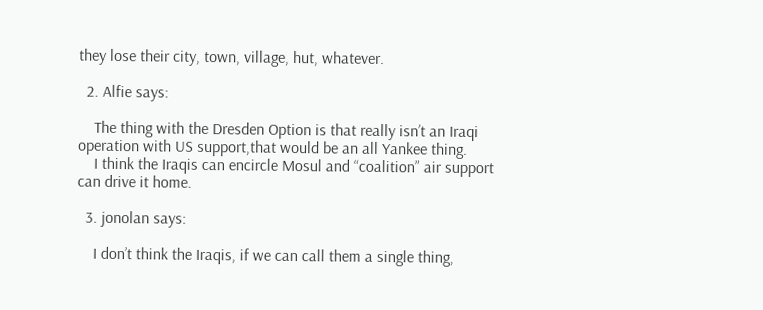they lose their city, town, village, hut, whatever.

  2. Alfie says:

    The thing with the Dresden Option is that really isn’t an Iraqi operation with US support,that would be an all Yankee thing.
    I think the Iraqis can encircle Mosul and “coalition” air support can drive it home.

  3. jonolan says:

    I don’t think the Iraqis, if we can call them a single thing,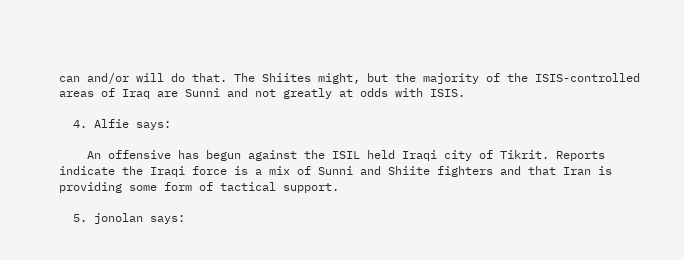can and/or will do that. The Shiites might, but the majority of the ISIS-controlled areas of Iraq are Sunni and not greatly at odds with ISIS.

  4. Alfie says:

    An offensive has begun against the ISIL held Iraqi city of Tikrit. Reports indicate the Iraqi force is a mix of Sunni and Shiite fighters and that Iran is providing some form of tactical support.

  5. jonolan says: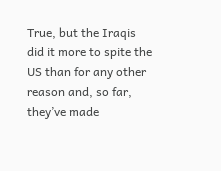True, but the Iraqis did it more to spite the US than for any other reason and, so far, they’ve made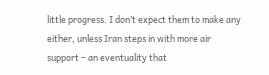little progress. I don’t expect them to make any either, unless Iran steps in with more air support – an eventuality that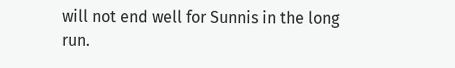will not end well for Sunnis in the long run.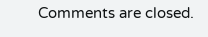Comments are closed.